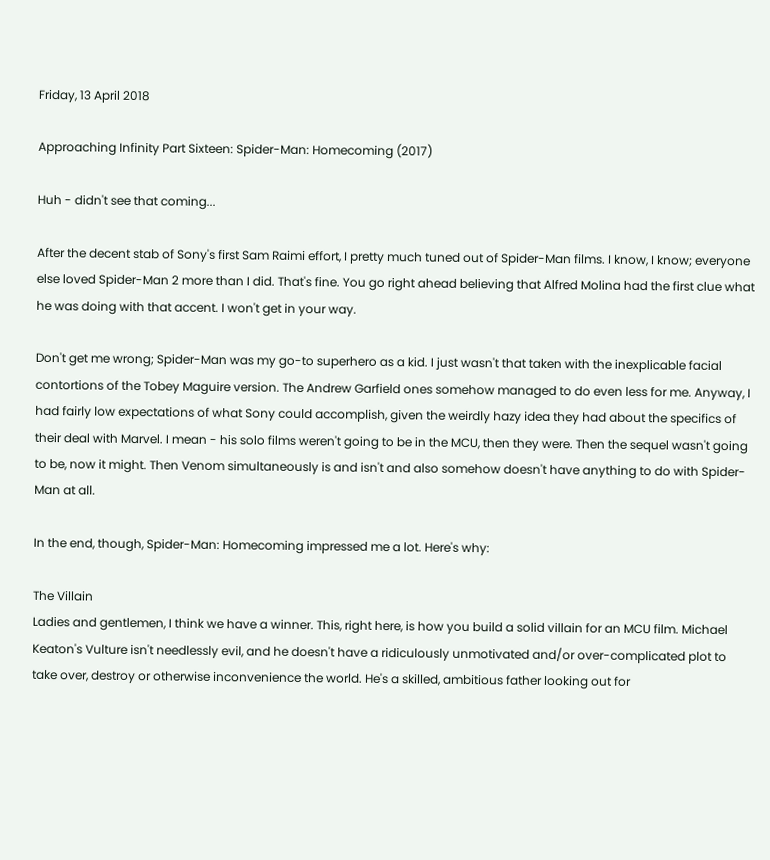Friday, 13 April 2018

Approaching Infinity Part Sixteen: Spider-Man: Homecoming (2017)

Huh - didn't see that coming...

After the decent stab of Sony's first Sam Raimi effort, I pretty much tuned out of Spider-Man films. I know, I know; everyone else loved Spider-Man 2 more than I did. That's fine. You go right ahead believing that Alfred Molina had the first clue what he was doing with that accent. I won't get in your way.

Don't get me wrong; Spider-Man was my go-to superhero as a kid. I just wasn't that taken with the inexplicable facial contortions of the Tobey Maguire version. The Andrew Garfield ones somehow managed to do even less for me. Anyway, I had fairly low expectations of what Sony could accomplish, given the weirdly hazy idea they had about the specifics of their deal with Marvel. I mean - his solo films weren't going to be in the MCU, then they were. Then the sequel wasn't going to be, now it might. Then Venom simultaneously is and isn't and also somehow doesn't have anything to do with Spider-Man at all.

In the end, though, Spider-Man: Homecoming impressed me a lot. Here's why:

The Villain
Ladies and gentlemen, I think we have a winner. This, right here, is how you build a solid villain for an MCU film. Michael Keaton's Vulture isn't needlessly evil, and he doesn't have a ridiculously unmotivated and/or over-complicated plot to take over, destroy or otherwise inconvenience the world. He's a skilled, ambitious father looking out for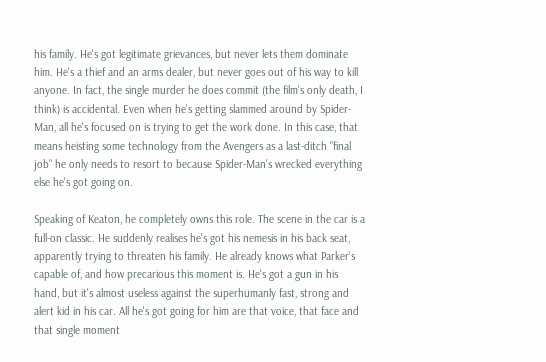his family. He's got legitimate grievances, but never lets them dominate him. He's a thief and an arms dealer, but never goes out of his way to kill anyone. In fact, the single murder he does commit (the film's only death, I think) is accidental. Even when he's getting slammed around by Spider-Man, all he's focused on is trying to get the work done. In this case, that means heisting some technology from the Avengers as a last-ditch "final job" he only needs to resort to because Spider-Man's wrecked everything else he's got going on.

Speaking of Keaton, he completely owns this role. The scene in the car is a full-on classic. He suddenly realises he's got his nemesis in his back seat, apparently trying to threaten his family. He already knows what Parker's capable of, and how precarious this moment is. He's got a gun in his hand, but it's almost useless against the superhumanly fast, strong and alert kid in his car. All he's got going for him are that voice, that face and that single moment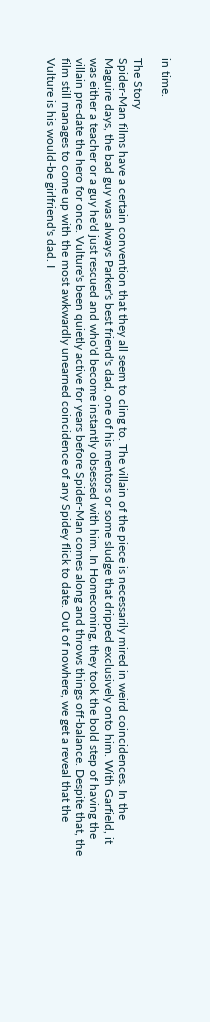in time.

The Story
Spider-Man films have a certain convention that they all seem to cling to. The villain of the piece is necessarily mired in weird coincidences. In the Maguire days, the bad guy was always Parker's best friend's dad, one of his mentors or some sludge that dripped exclusively onto him. With Garfield, it was either a teacher or a guy he'd just rescued and who'd become instantly obsessed with him. In Homecoming, they took the bold step of having the villain pre-date the hero for once. Vulture's been quietly active for years before Spider-Man comes along and throws things off-balance. Despite that, the film still manages to come up with the most awkwardly unearned coincidence of any Spidey flick to date. Out of nowhere, we get a reveal that the Vulture is his would-be girlfriend's dad. I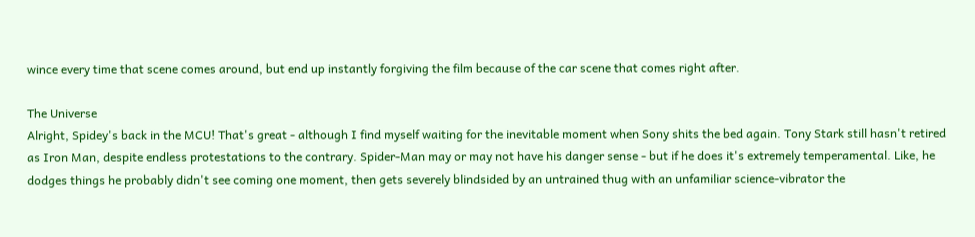wince every time that scene comes around, but end up instantly forgiving the film because of the car scene that comes right after.

The Universe
Alright, Spidey's back in the MCU! That's great - although I find myself waiting for the inevitable moment when Sony shits the bed again. Tony Stark still hasn't retired as Iron Man, despite endless protestations to the contrary. Spider-Man may or may not have his danger sense - but if he does it's extremely temperamental. Like, he dodges things he probably didn't see coming one moment, then gets severely blindsided by an untrained thug with an unfamiliar science-vibrator the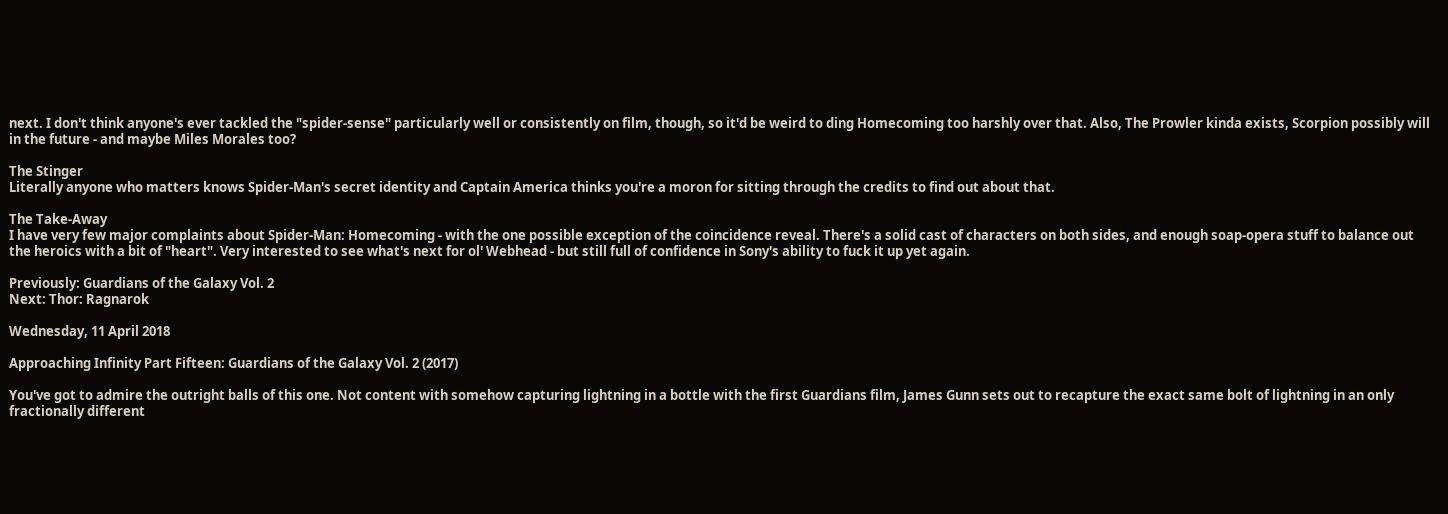next. I don't think anyone's ever tackled the "spider-sense" particularly well or consistently on film, though, so it'd be weird to ding Homecoming too harshly over that. Also, The Prowler kinda exists, Scorpion possibly will in the future - and maybe Miles Morales too?

The Stinger
Literally anyone who matters knows Spider-Man's secret identity and Captain America thinks you're a moron for sitting through the credits to find out about that.

The Take-Away
I have very few major complaints about Spider-Man: Homecoming - with the one possible exception of the coincidence reveal. There's a solid cast of characters on both sides, and enough soap-opera stuff to balance out the heroics with a bit of "heart". Very interested to see what's next for ol' Webhead - but still full of confidence in Sony's ability to fuck it up yet again.

Previously: Guardians of the Galaxy Vol. 2
Next: Thor: Ragnarok

Wednesday, 11 April 2018

Approaching Infinity Part Fifteen: Guardians of the Galaxy Vol. 2 (2017)

You've got to admire the outright balls of this one. Not content with somehow capturing lightning in a bottle with the first Guardians film, James Gunn sets out to recapture the exact same bolt of lightning in an only fractionally different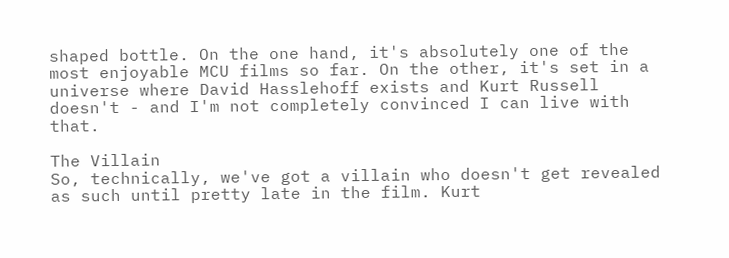shaped bottle. On the one hand, it's absolutely one of the most enjoyable MCU films so far. On the other, it's set in a universe where David Hasslehoff exists and Kurt Russell doesn't - and I'm not completely convinced I can live with that.

The Villain
So, technically, we've got a villain who doesn't get revealed as such until pretty late in the film. Kurt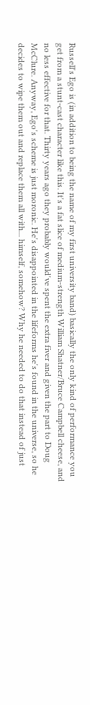Russell's Ego is (in addition to being the name of my first university band) basically the only kind of performance you get from a stunt-cast character like this. It's a fat slice of medium-strength William Shatner/Bruce Campbell cheese, and no less effective for that. Thirty years ago they probably would've spent the extra fiver and given the part to Doug McClure. Anyway, Ego's scheme is just moronic. He's disappointed in the lifeforms he's found in the universe, so he decides to wipe them out and replace them all with... himself, somehow? Why he needed to do that instead of just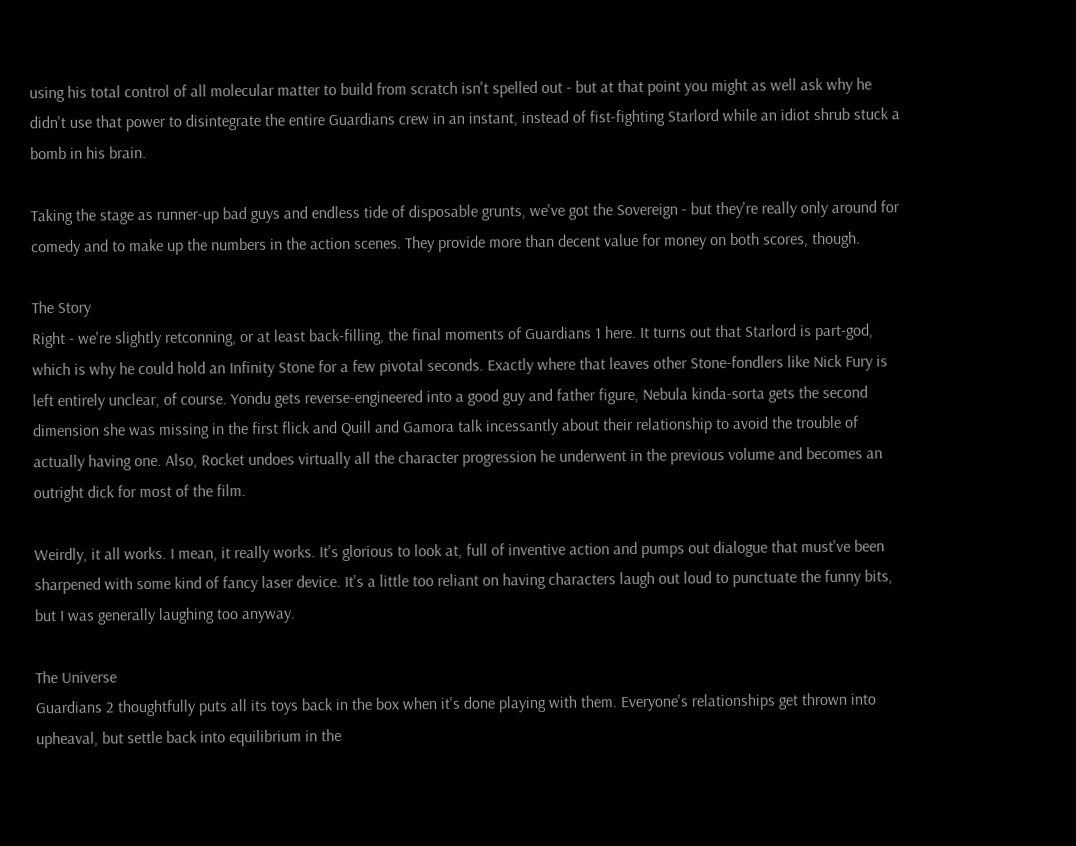using his total control of all molecular matter to build from scratch isn't spelled out - but at that point you might as well ask why he didn't use that power to disintegrate the entire Guardians crew in an instant, instead of fist-fighting Starlord while an idiot shrub stuck a bomb in his brain.

Taking the stage as runner-up bad guys and endless tide of disposable grunts, we've got the Sovereign - but they're really only around for comedy and to make up the numbers in the action scenes. They provide more than decent value for money on both scores, though.

The Story
Right - we're slightly retconning, or at least back-filling, the final moments of Guardians 1 here. It turns out that Starlord is part-god, which is why he could hold an Infinity Stone for a few pivotal seconds. Exactly where that leaves other Stone-fondlers like Nick Fury is left entirely unclear, of course. Yondu gets reverse-engineered into a good guy and father figure, Nebula kinda-sorta gets the second dimension she was missing in the first flick and Quill and Gamora talk incessantly about their relationship to avoid the trouble of actually having one. Also, Rocket undoes virtually all the character progression he underwent in the previous volume and becomes an outright dick for most of the film.

Weirdly, it all works. I mean, it really works. It's glorious to look at, full of inventive action and pumps out dialogue that must've been sharpened with some kind of fancy laser device. It's a little too reliant on having characters laugh out loud to punctuate the funny bits, but I was generally laughing too anyway.

The Universe
Guardians 2 thoughtfully puts all its toys back in the box when it's done playing with them. Everyone's relationships get thrown into upheaval, but settle back into equilibrium in the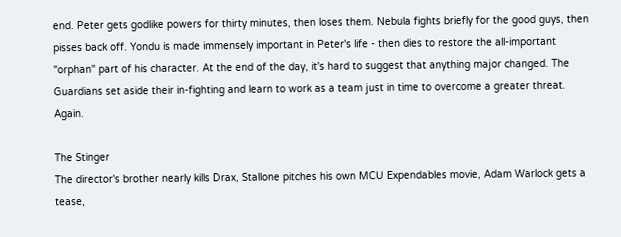end. Peter gets godlike powers for thirty minutes, then loses them. Nebula fights briefly for the good guys, then pisses back off. Yondu is made immensely important in Peter's life - then dies to restore the all-important "orphan" part of his character. At the end of the day, it's hard to suggest that anything major changed. The Guardians set aside their in-fighting and learn to work as a team just in time to overcome a greater threat. Again.

The Stinger
The director's brother nearly kills Drax, Stallone pitches his own MCU Expendables movie, Adam Warlock gets a tease,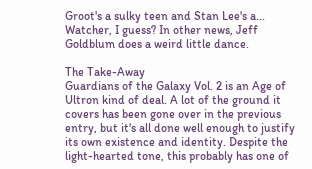Groot's a sulky teen and Stan Lee's a... Watcher, I guess? In other news, Jeff Goldblum does a weird little dance.

The Take-Away
Guardians of the Galaxy Vol. 2 is an Age of Ultron kind of deal. A lot of the ground it covers has been gone over in the previous entry, but it's all done well enough to justify its own existence and identity. Despite the light-hearted tone, this probably has one of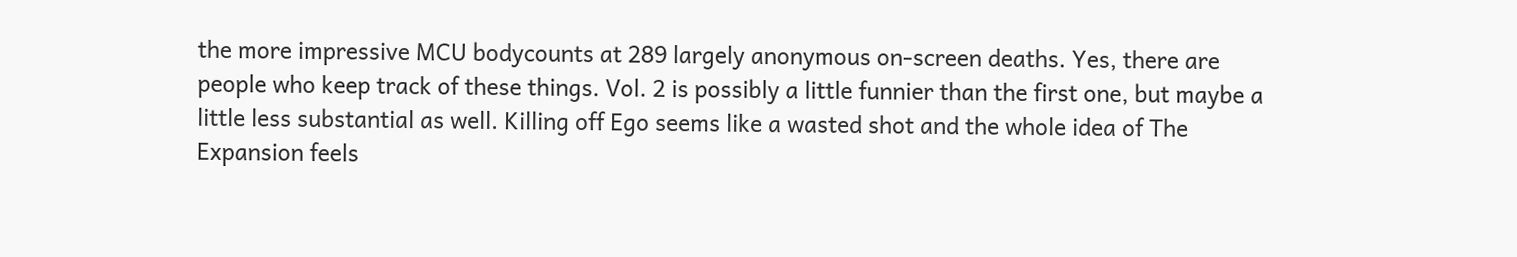the more impressive MCU bodycounts at 289 largely anonymous on-screen deaths. Yes, there are people who keep track of these things. Vol. 2 is possibly a little funnier than the first one, but maybe a little less substantial as well. Killing off Ego seems like a wasted shot and the whole idea of The Expansion feels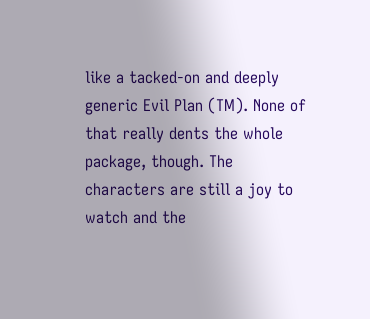like a tacked-on and deeply generic Evil Plan (TM). None of that really dents the whole package, though. The characters are still a joy to watch and the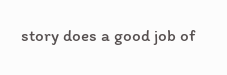story does a good job of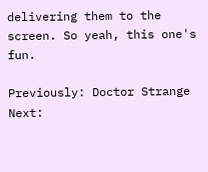delivering them to the screen. So yeah, this one's fun.

Previously: Doctor Strange
Next: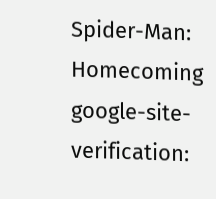Spider-Man: Homecoming
google-site-verification: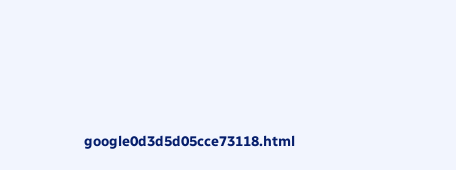google0d3d5d05cce73118.html